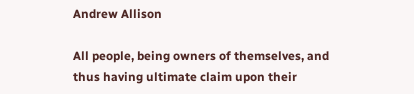Andrew Allison

All people, being owners of themselves, and thus having ultimate claim upon their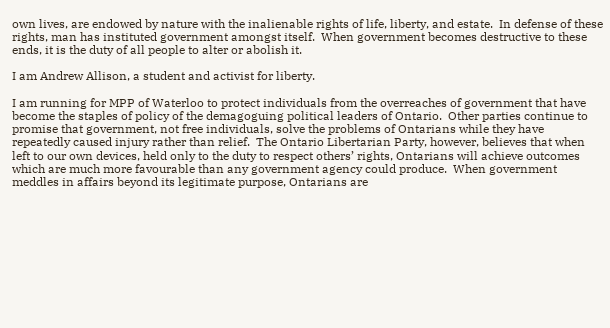own lives, are endowed by nature with the inalienable rights of life, liberty, and estate.  In defense of these rights, man has instituted government amongst itself.  When government becomes destructive to these ends, it is the duty of all people to alter or abolish it.

I am Andrew Allison, a student and activist for liberty.

I am running for MPP of Waterloo to protect individuals from the overreaches of government that have become the staples of policy of the demagoguing political leaders of Ontario.  Other parties continue to promise that government, not free individuals, solve the problems of Ontarians while they have repeatedly caused injury rather than relief.  The Ontario Libertarian Party, however, believes that when left to our own devices, held only to the duty to respect others’ rights, Ontarians will achieve outcomes which are much more favourable than any government agency could produce.  When government meddles in affairs beyond its legitimate purpose, Ontarians are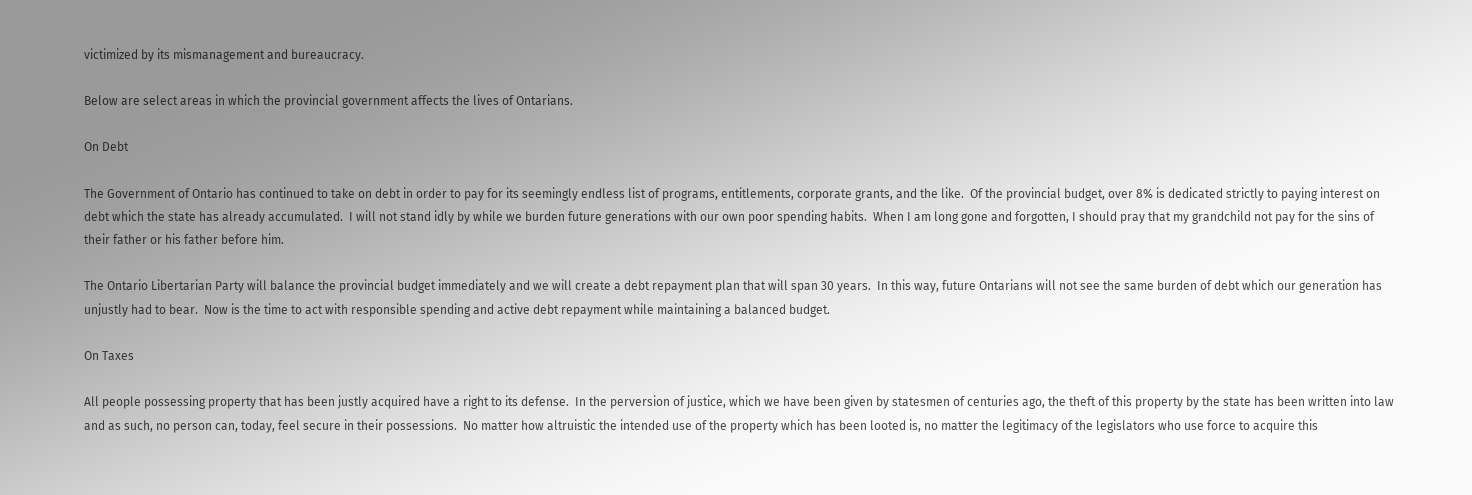victimized by its mismanagement and bureaucracy.

Below are select areas in which the provincial government affects the lives of Ontarians.

On Debt

The Government of Ontario has continued to take on debt in order to pay for its seemingly endless list of programs, entitlements, corporate grants, and the like.  Of the provincial budget, over 8% is dedicated strictly to paying interest on debt which the state has already accumulated.  I will not stand idly by while we burden future generations with our own poor spending habits.  When I am long gone and forgotten, I should pray that my grandchild not pay for the sins of their father or his father before him.

The Ontario Libertarian Party will balance the provincial budget immediately and we will create a debt repayment plan that will span 30 years.  In this way, future Ontarians will not see the same burden of debt which our generation has unjustly had to bear.  Now is the time to act with responsible spending and active debt repayment while maintaining a balanced budget.

On Taxes

All people possessing property that has been justly acquired have a right to its defense.  In the perversion of justice, which we have been given by statesmen of centuries ago, the theft of this property by the state has been written into law and as such, no person can, today, feel secure in their possessions.  No matter how altruistic the intended use of the property which has been looted is, no matter the legitimacy of the legislators who use force to acquire this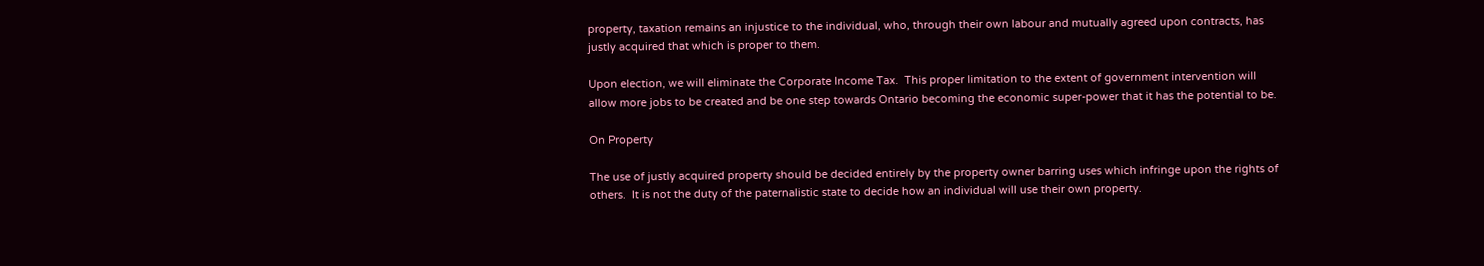property, taxation remains an injustice to the individual, who, through their own labour and mutually agreed upon contracts, has justly acquired that which is proper to them.

Upon election, we will eliminate the Corporate Income Tax.  This proper limitation to the extent of government intervention will allow more jobs to be created and be one step towards Ontario becoming the economic super-power that it has the potential to be.

On Property

The use of justly acquired property should be decided entirely by the property owner barring uses which infringe upon the rights of others.  It is not the duty of the paternalistic state to decide how an individual will use their own property.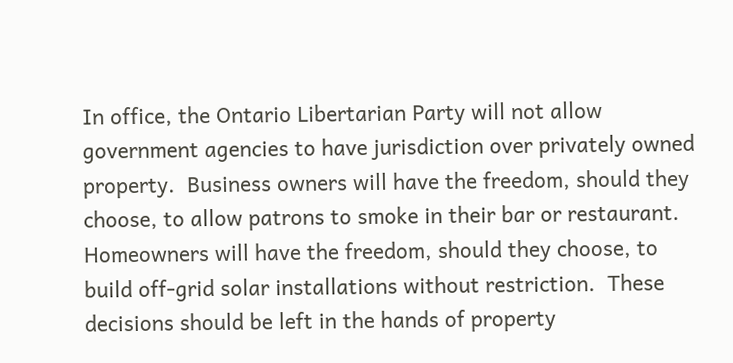In office, the Ontario Libertarian Party will not allow government agencies to have jurisdiction over privately owned property.  Business owners will have the freedom, should they choose, to allow patrons to smoke in their bar or restaurant.  Homeowners will have the freedom, should they choose, to build off-grid solar installations without restriction.  These decisions should be left in the hands of property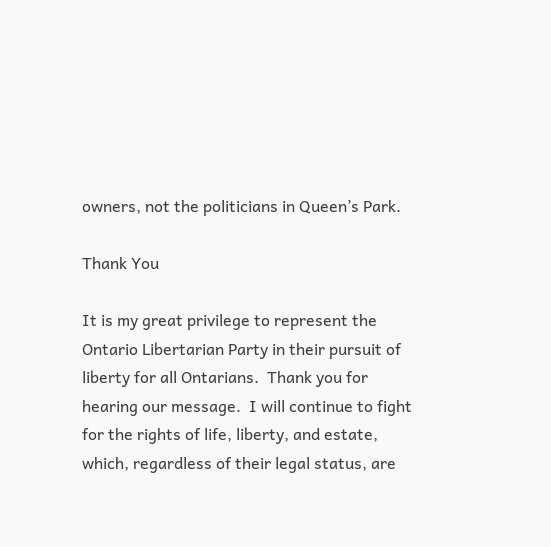owners, not the politicians in Queen’s Park.

Thank You

It is my great privilege to represent the Ontario Libertarian Party in their pursuit of liberty for all Ontarians.  Thank you for hearing our message.  I will continue to fight for the rights of life, liberty, and estate, which, regardless of their legal status, are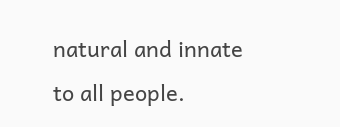natural and innate to all people.